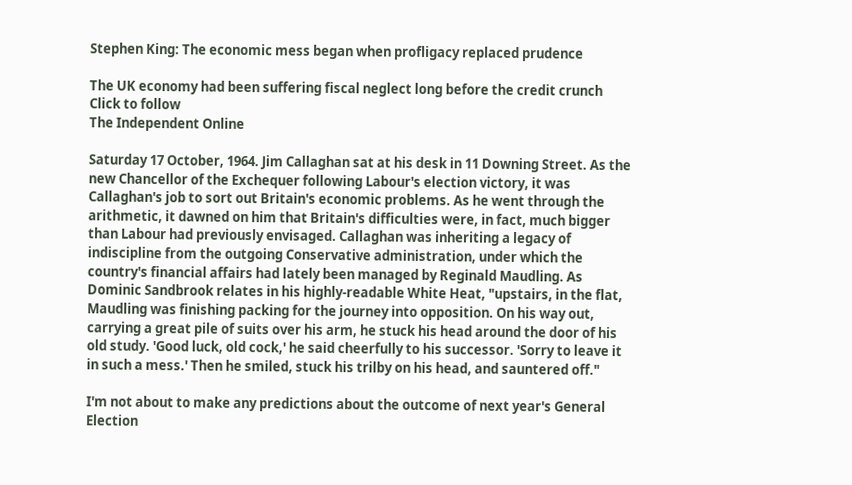Stephen King: The economic mess began when profligacy replaced prudence

The UK economy had been suffering fiscal neglect long before the credit crunch
Click to follow
The Independent Online

Saturday 17 October, 1964. Jim Callaghan sat at his desk in 11 Downing Street. As the new Chancellor of the Exchequer following Labour's election victory, it was Callaghan's job to sort out Britain's economic problems. As he went through the arithmetic, it dawned on him that Britain's difficulties were, in fact, much bigger than Labour had previously envisaged. Callaghan was inheriting a legacy of indiscipline from the outgoing Conservative administration, under which the country's financial affairs had lately been managed by Reginald Maudling. As Dominic Sandbrook relates in his highly-readable White Heat, "upstairs, in the flat, Maudling was finishing packing for the journey into opposition. On his way out, carrying a great pile of suits over his arm, he stuck his head around the door of his old study. 'Good luck, old cock,' he said cheerfully to his successor. 'Sorry to leave it in such a mess.' Then he smiled, stuck his trilby on his head, and sauntered off."

I'm not about to make any predictions about the outcome of next year's General Election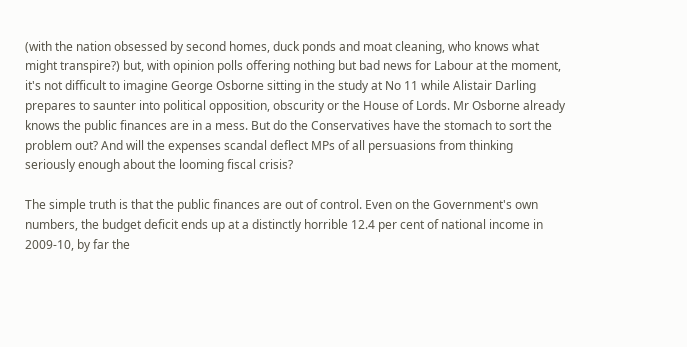(with the nation obsessed by second homes, duck ponds and moat cleaning, who knows what might transpire?) but, with opinion polls offering nothing but bad news for Labour at the moment, it's not difficult to imagine George Osborne sitting in the study at No 11 while Alistair Darling prepares to saunter into political opposition, obscurity or the House of Lords. Mr Osborne already knows the public finances are in a mess. But do the Conservatives have the stomach to sort the problem out? And will the expenses scandal deflect MPs of all persuasions from thinking seriously enough about the looming fiscal crisis?

The simple truth is that the public finances are out of control. Even on the Government's own numbers, the budget deficit ends up at a distinctly horrible 12.4 per cent of national income in 2009-10, by far the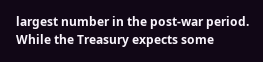largest number in the post-war period. While the Treasury expects some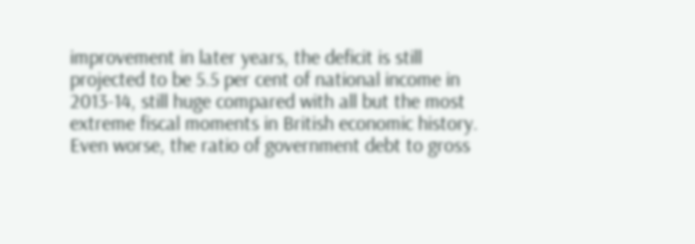improvement in later years, the deficit is still projected to be 5.5 per cent of national income in 2013-14, still huge compared with all but the most extreme fiscal moments in British economic history. Even worse, the ratio of government debt to gross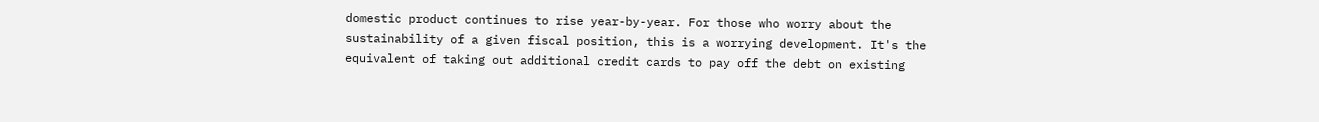domestic product continues to rise year-by-year. For those who worry about the sustainability of a given fiscal position, this is a worrying development. It's the equivalent of taking out additional credit cards to pay off the debt on existing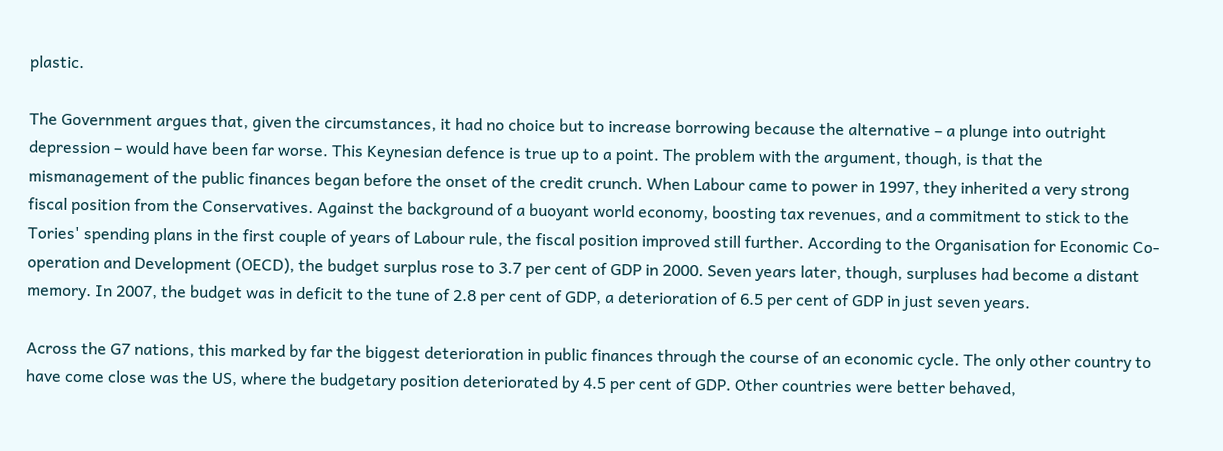plastic.

The Government argues that, given the circumstances, it had no choice but to increase borrowing because the alternative – a plunge into outright depression – would have been far worse. This Keynesian defence is true up to a point. The problem with the argument, though, is that the mismanagement of the public finances began before the onset of the credit crunch. When Labour came to power in 1997, they inherited a very strong fiscal position from the Conservatives. Against the background of a buoyant world economy, boosting tax revenues, and a commitment to stick to the Tories' spending plans in the first couple of years of Labour rule, the fiscal position improved still further. According to the Organisation for Economic Co-operation and Development (OECD), the budget surplus rose to 3.7 per cent of GDP in 2000. Seven years later, though, surpluses had become a distant memory. In 2007, the budget was in deficit to the tune of 2.8 per cent of GDP, a deterioration of 6.5 per cent of GDP in just seven years.

Across the G7 nations, this marked by far the biggest deterioration in public finances through the course of an economic cycle. The only other country to have come close was the US, where the budgetary position deteriorated by 4.5 per cent of GDP. Other countries were better behaved,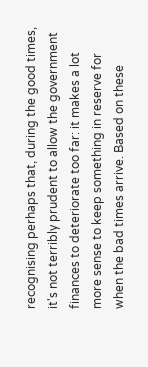recognising perhaps that, during the good times, it's not terribly prudent to allow the government finances to deteriorate too far: it makes a lot more sense to keep something in reserve for when the bad times arrive. Based on these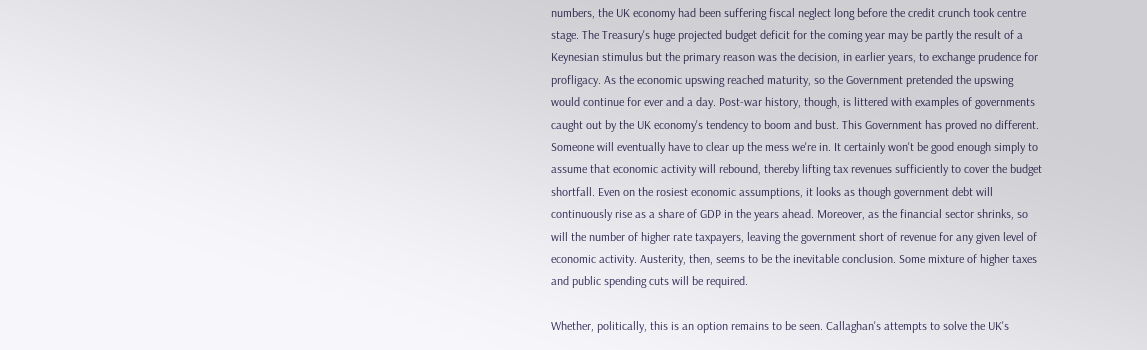numbers, the UK economy had been suffering fiscal neglect long before the credit crunch took centre stage. The Treasury's huge projected budget deficit for the coming year may be partly the result of a Keynesian stimulus but the primary reason was the decision, in earlier years, to exchange prudence for profligacy. As the economic upswing reached maturity, so the Government pretended the upswing would continue for ever and a day. Post-war history, though, is littered with examples of governments caught out by the UK economy's tendency to boom and bust. This Government has proved no different. Someone will eventually have to clear up the mess we're in. It certainly won't be good enough simply to assume that economic activity will rebound, thereby lifting tax revenues sufficiently to cover the budget shortfall. Even on the rosiest economic assumptions, it looks as though government debt will continuously rise as a share of GDP in the years ahead. Moreover, as the financial sector shrinks, so will the number of higher rate taxpayers, leaving the government short of revenue for any given level of economic activity. Austerity, then, seems to be the inevitable conclusion. Some mixture of higher taxes and public spending cuts will be required.

Whether, politically, this is an option remains to be seen. Callaghan's attempts to solve the UK's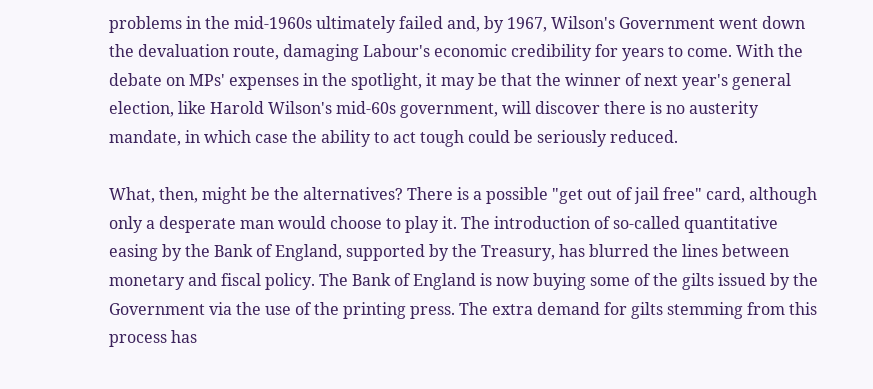problems in the mid-1960s ultimately failed and, by 1967, Wilson's Government went down the devaluation route, damaging Labour's economic credibility for years to come. With the debate on MPs' expenses in the spotlight, it may be that the winner of next year's general election, like Harold Wilson's mid-60s government, will discover there is no austerity mandate, in which case the ability to act tough could be seriously reduced.

What, then, might be the alternatives? There is a possible "get out of jail free" card, although only a desperate man would choose to play it. The introduction of so-called quantitative easing by the Bank of England, supported by the Treasury, has blurred the lines between monetary and fiscal policy. The Bank of England is now buying some of the gilts issued by the Government via the use of the printing press. The extra demand for gilts stemming from this process has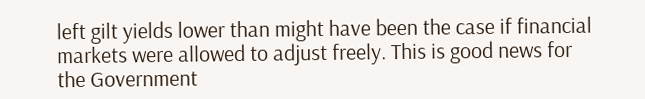left gilt yields lower than might have been the case if financial markets were allowed to adjust freely. This is good news for the Government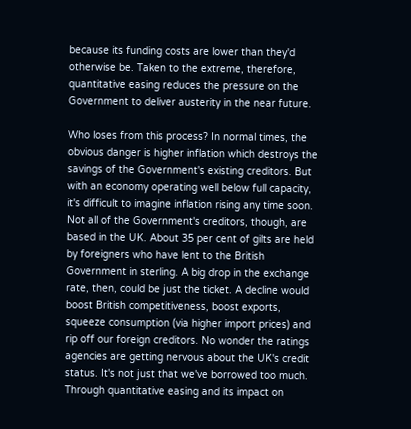because its funding costs are lower than they'd otherwise be. Taken to the extreme, therefore, quantitative easing reduces the pressure on the Government to deliver austerity in the near future.

Who loses from this process? In normal times, the obvious danger is higher inflation which destroys the savings of the Government's existing creditors. But with an economy operating well below full capacity, it's difficult to imagine inflation rising any time soon. Not all of the Government's creditors, though, are based in the UK. About 35 per cent of gilts are held by foreigners who have lent to the British Government in sterling. A big drop in the exchange rate, then, could be just the ticket. A decline would boost British competitiveness, boost exports, squeeze consumption (via higher import prices) and rip off our foreign creditors. No wonder the ratings agencies are getting nervous about the UK's credit status. It's not just that we've borrowed too much. Through quantitative easing and its impact on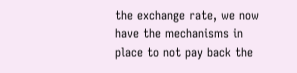the exchange rate, we now have the mechanisms in place to not pay back the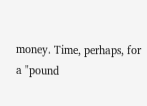money. Time, perhaps, for a "pound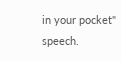in your pocket" speech.